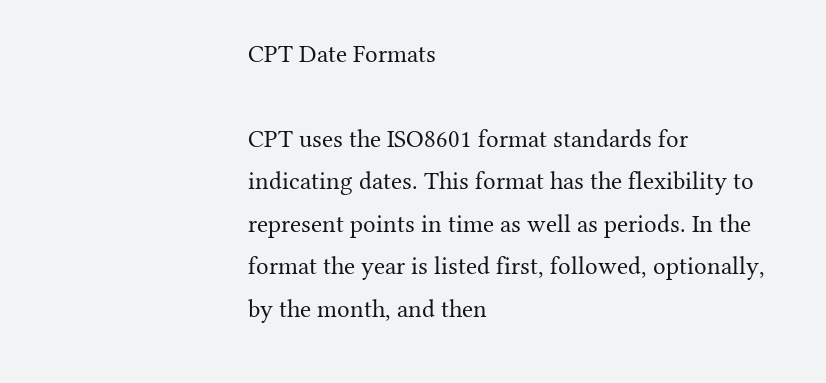CPT Date Formats

CPT uses the ISO8601 format standards for indicating dates. This format has the flexibility to represent points in time as well as periods. In the format the year is listed first, followed, optionally, by the month, and then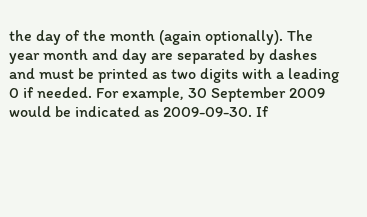the day of the month (again optionally). The year month and day are separated by dashes and must be printed as two digits with a leading 0 if needed. For example, 30 September 2009 would be indicated as 2009-09-30. If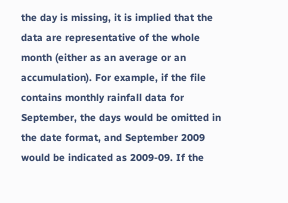the day is missing, it is implied that the data are representative of the whole month (either as an average or an accumulation). For example, if the file contains monthly rainfall data for September, the days would be omitted in the date format, and September 2009 would be indicated as 2009-09. If the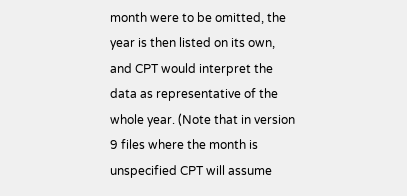month were to be omitted, the year is then listed on its own, and CPT would interpret the data as representative of the whole year. (Note that in version 9 files where the month is unspecified CPT will assume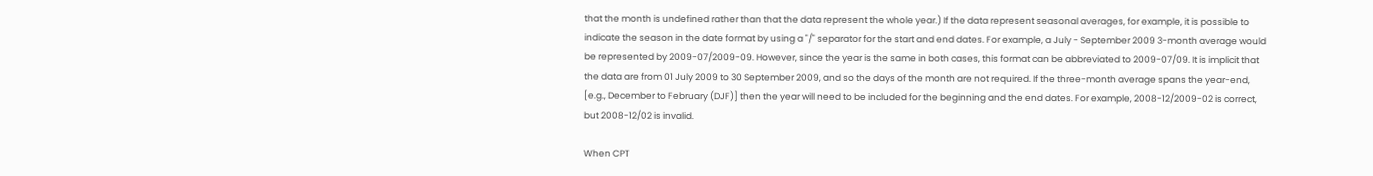that the month is undefined rather than that the data represent the whole year.) If the data represent seasonal averages, for example, it is possible to indicate the season in the date format by using a "/" separator for the start and end dates. For example, a July - September 2009 3-month average would be represented by 2009-07/2009-09. However, since the year is the same in both cases, this format can be abbreviated to 2009-07/09. It is implicit that the data are from 01 July 2009 to 30 September 2009, and so the days of the month are not required. If the three-month average spans the year-end, [e.g., December to February (DJF)] then the year will need to be included for the beginning and the end dates. For example, 2008-12/2009-02 is correct, but 2008-12/02 is invalid.

When CPT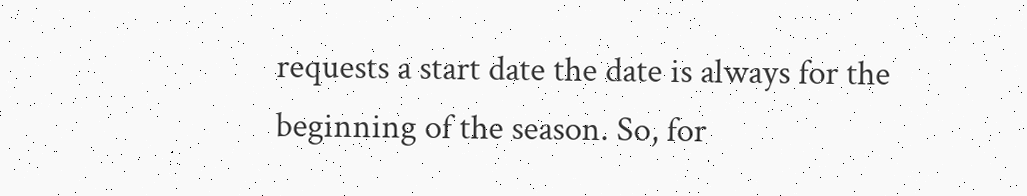requests a start date the date is always for the beginning of the season. So, for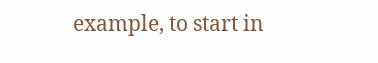example, to start in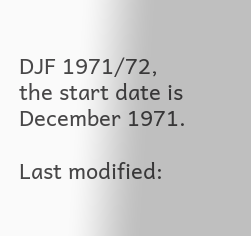DJF 1971/72, the start date is December 1971.

Last modified: